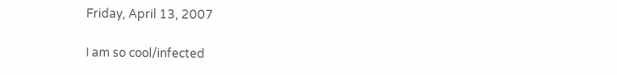Friday, April 13, 2007

I am so cool/infected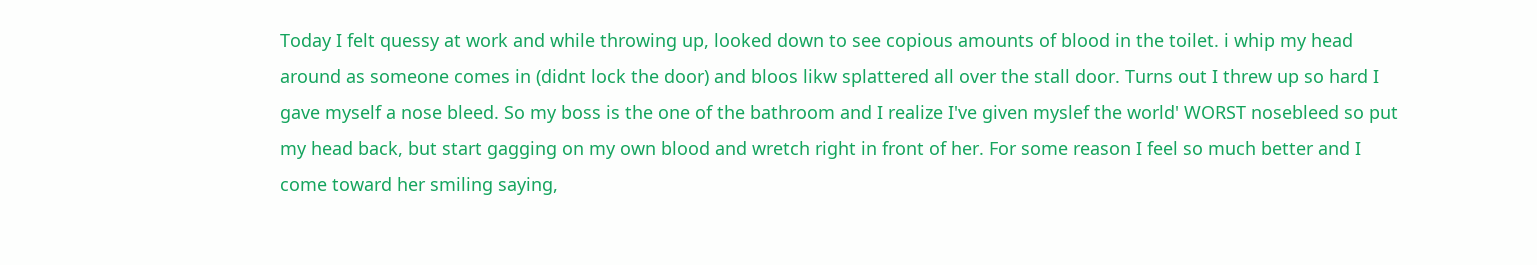Today I felt quessy at work and while throwing up, looked down to see copious amounts of blood in the toilet. i whip my head around as someone comes in (didnt lock the door) and bloos likw splattered all over the stall door. Turns out I threw up so hard I gave myself a nose bleed. So my boss is the one of the bathroom and I realize I've given myslef the world' WORST nosebleed so put my head back, but start gagging on my own blood and wretch right in front of her. For some reason I feel so much better and I come toward her smiling saying,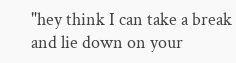"hey think I can take a break and lie down on your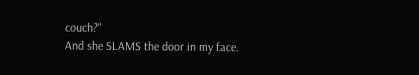couch?"
And she SLAMS the door in my face.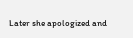Later she apologized and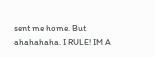sent me home. But ahahahaha. I RULE! IM A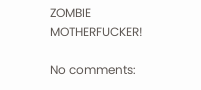ZOMBIE MOTHERFUCKER!

No comments: